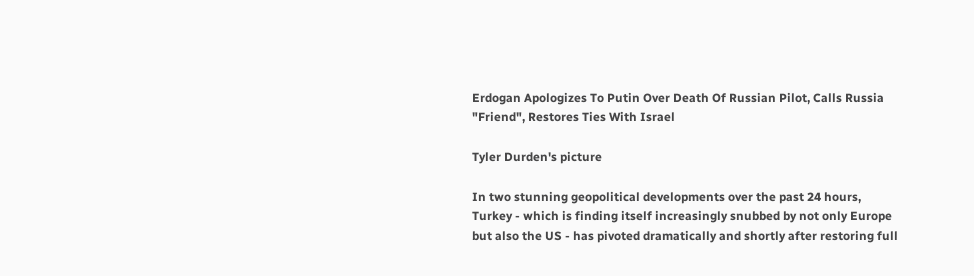Erdogan Apologizes To Putin Over Death Of Russian Pilot, Calls Russia "Friend", Restores Ties With Israel

Tyler Durden's picture

In two stunning geopolitical developments over the past 24 hours, Turkey - which is finding itself increasingly snubbed by not only Europe but also the US - has pivoted dramatically and shortly after restoring full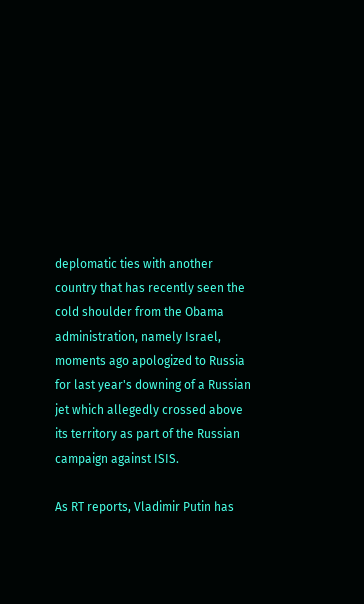deplomatic ties with another country that has recently seen the cold shoulder from the Obama administration, namely Israel, moments ago apologized to Russia for last year's downing of a Russian jet which allegedly crossed above its territory as part of the Russian campaign against ISIS.

As RT reports, Vladimir Putin has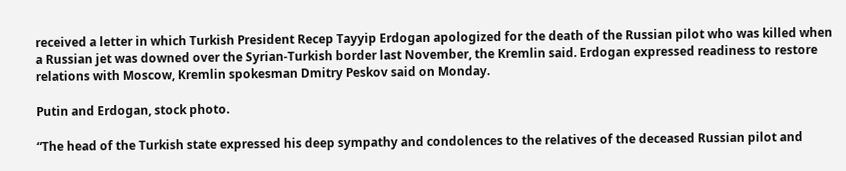received a letter in which Turkish President Recep Tayyip Erdogan apologized for the death of the Russian pilot who was killed when a Russian jet was downed over the Syrian-Turkish border last November, the Kremlin said. Erdogan expressed readiness to restore relations with Moscow, Kremlin spokesman Dmitry Peskov said on Monday.

Putin and Erdogan, stock photo.

“The head of the Turkish state expressed his deep sympathy and condolences to the relatives of the deceased Russian pilot and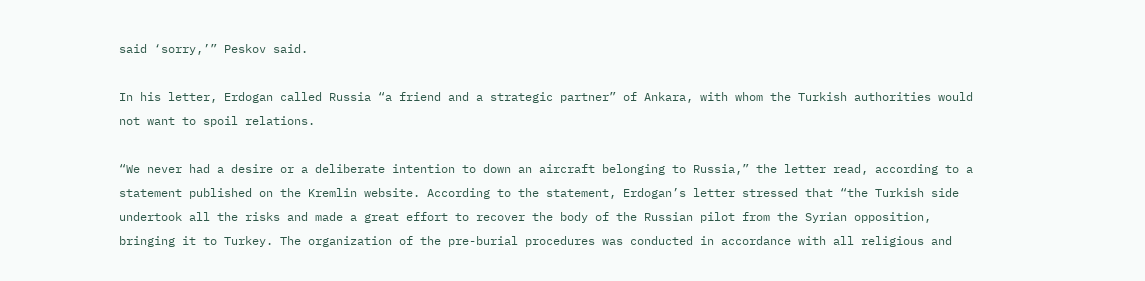said ‘sorry,’” Peskov said.

In his letter, Erdogan called Russia “a friend and a strategic partner” of Ankara, with whom the Turkish authorities would not want to spoil relations.

“We never had a desire or a deliberate intention to down an aircraft belonging to Russia,” the letter read, according to a statement published on the Kremlin website. According to the statement, Erdogan’s letter stressed that “the Turkish side undertook all the risks and made a great effort to recover the body of the Russian pilot from the Syrian opposition, bringing it to Turkey. The organization of the pre-burial procedures was conducted in accordance with all religious and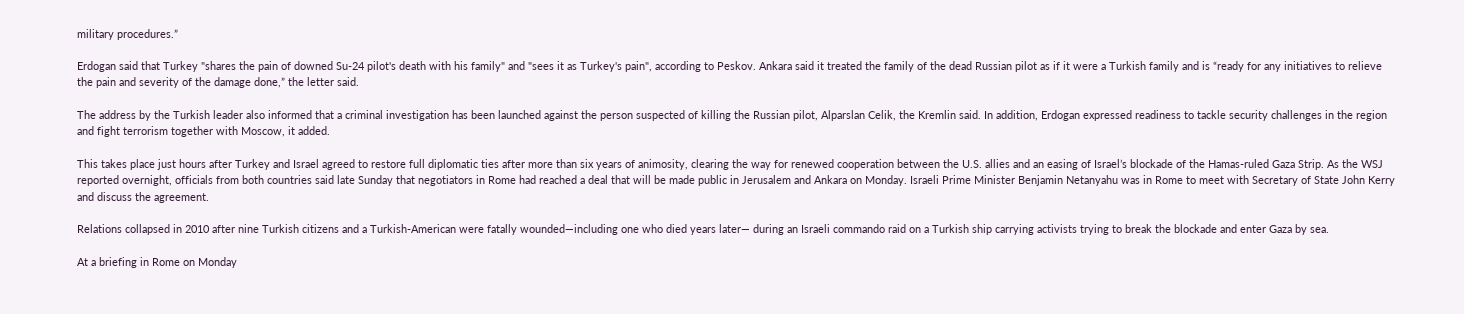military procedures.”

Erdogan said that Turkey "shares the pain of downed Su-24 pilot's death with his family" and "sees it as Turkey's pain", according to Peskov. Ankara said it treated the family of the dead Russian pilot as if it were a Turkish family and is “ready for any initiatives to relieve the pain and severity of the damage done,” the letter said.

The address by the Turkish leader also informed that a criminal investigation has been launched against the person suspected of killing the Russian pilot, Alparslan Celik, the Kremlin said. In addition, Erdogan expressed readiness to tackle security challenges in the region and fight terrorism together with Moscow, it added.

This takes place just hours after Turkey and Israel agreed to restore full diplomatic ties after more than six years of animosity, clearing the way for renewed cooperation between the U.S. allies and an easing of Israel’s blockade of the Hamas-ruled Gaza Strip. As the WSJ reported overnight, officials from both countries said late Sunday that negotiators in Rome had reached a deal that will be made public in Jerusalem and Ankara on Monday. Israeli Prime Minister Benjamin Netanyahu was in Rome to meet with Secretary of State John Kerry and discuss the agreement.

Relations collapsed in 2010 after nine Turkish citizens and a Turkish-American were fatally wounded—including one who died years later— during an Israeli commando raid on a Turkish ship carrying activists trying to break the blockade and enter Gaza by sea.

At a briefing in Rome on Monday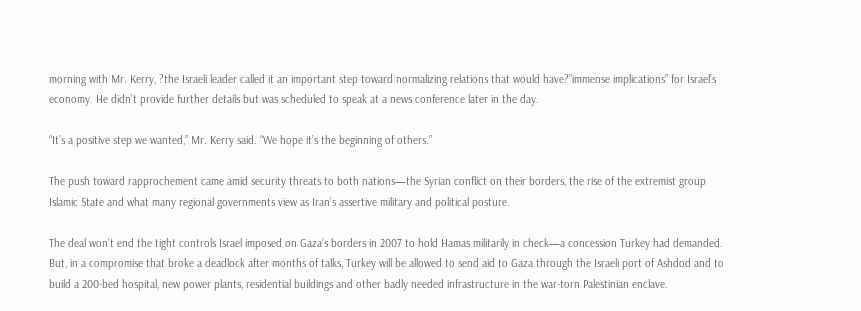morning with Mr. Kerry, ?the Israeli leader called it an important step toward normalizing relations that would have?”immense implications” for Israel’s economy. He didn’t provide further details but was scheduled to speak at a news conference later in the day.

“It’s a positive step we wanted,” Mr. Kerry said. “We hope it’s the beginning of others.”

The push toward rapprochement came amid security threats to both nations—the Syrian conflict on their borders, the rise of the extremist group Islamic State and what many regional governments view as Iran’s assertive military and political posture.

The deal won’t end the tight controls Israel imposed on Gaza’s borders in 2007 to hold Hamas militarily in check—a concession Turkey had demanded. But, in a compromise that broke a deadlock after months of talks, Turkey will be allowed to send aid to Gaza through the Israeli port of Ashdod and to build a 200-bed hospital, new power plants, residential buildings and other badly needed infrastructure in the war-torn Palestinian enclave.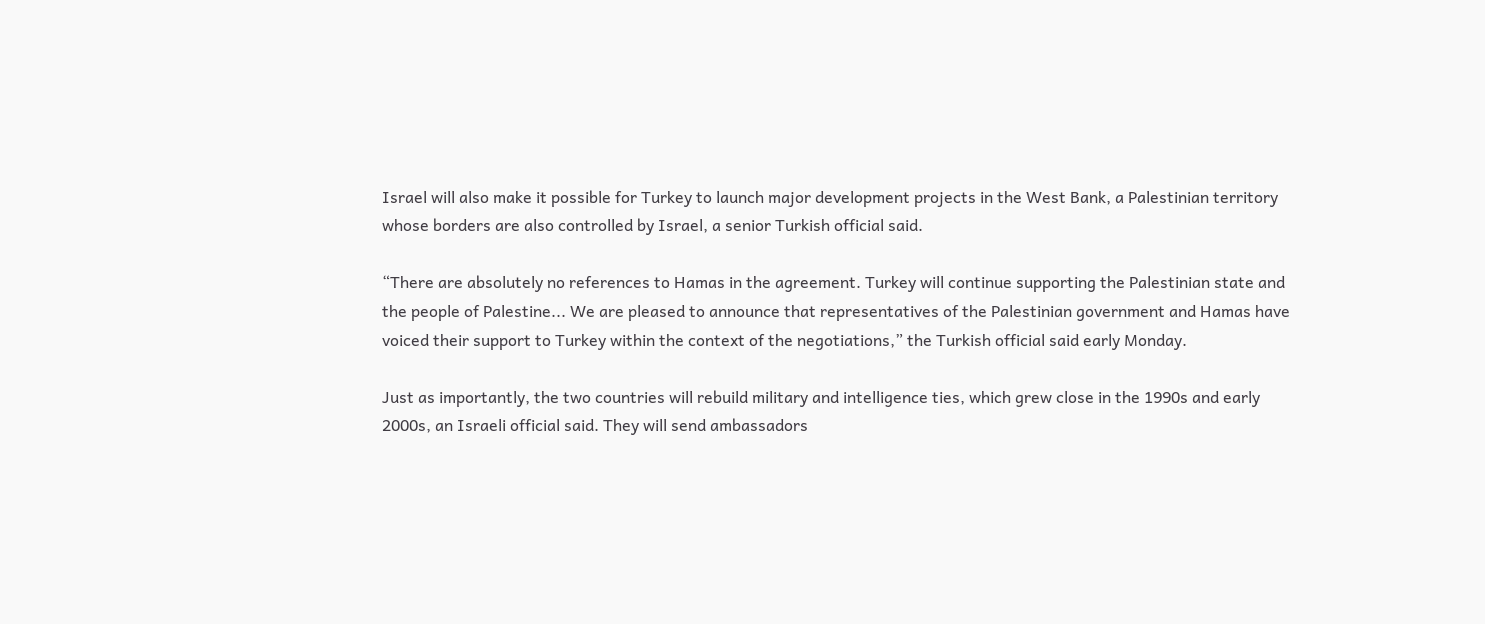Israel will also make it possible for Turkey to launch major development projects in the West Bank, a Palestinian territory whose borders are also controlled by Israel, a senior Turkish official said.

“There are absolutely no references to Hamas in the agreement. Turkey will continue supporting the Palestinian state and the people of Palestine... We are pleased to announce that representatives of the Palestinian government and Hamas have voiced their support to Turkey within the context of the negotiations,” the Turkish official said early Monday.

Just as importantly, the two countries will rebuild military and intelligence ties, which grew close in the 1990s and early 2000s, an Israeli official said. They will send ambassadors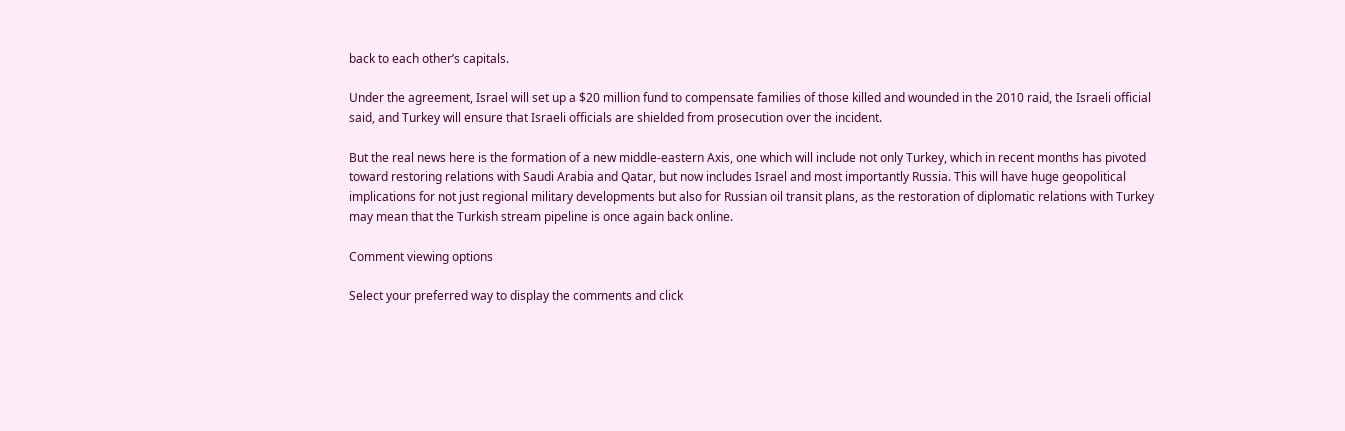back to each other’s capitals.

Under the agreement, Israel will set up a $20 million fund to compensate families of those killed and wounded in the 2010 raid, the Israeli official said, and Turkey will ensure that Israeli officials are shielded from prosecution over the incident.

But the real news here is the formation of a new middle-eastern Axis, one which will include not only Turkey, which in recent months has pivoted toward restoring relations with Saudi Arabia and Qatar, but now includes Israel and most importantly Russia. This will have huge geopolitical implications for not just regional military developments but also for Russian oil transit plans, as the restoration of diplomatic relations with Turkey may mean that the Turkish stream pipeline is once again back online.

Comment viewing options

Select your preferred way to display the comments and click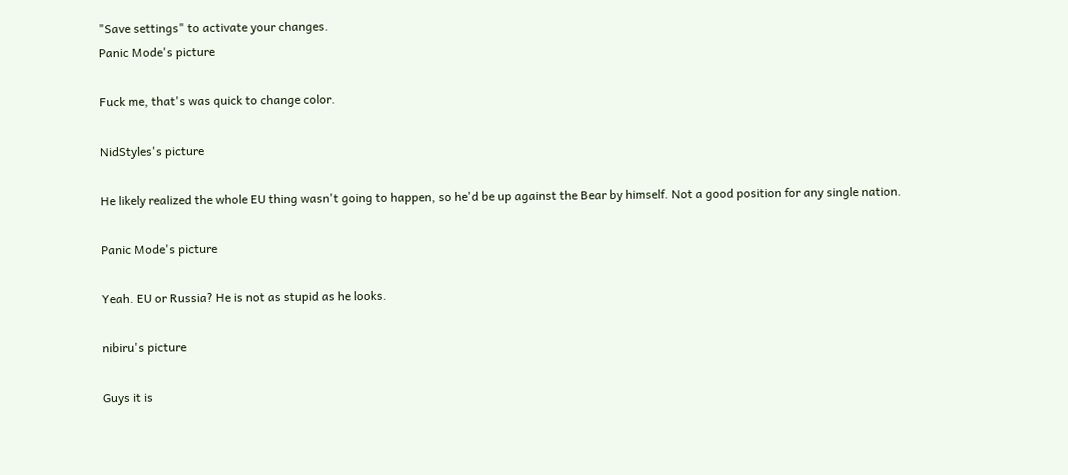"Save settings" to activate your changes.
Panic Mode's picture

Fuck me, that's was quick to change color.

NidStyles's picture

He likely realized the whole EU thing wasn't going to happen, so he'd be up against the Bear by himself. Not a good position for any single nation.

Panic Mode's picture

Yeah. EU or Russia? He is not as stupid as he looks.

nibiru's picture

Guys it is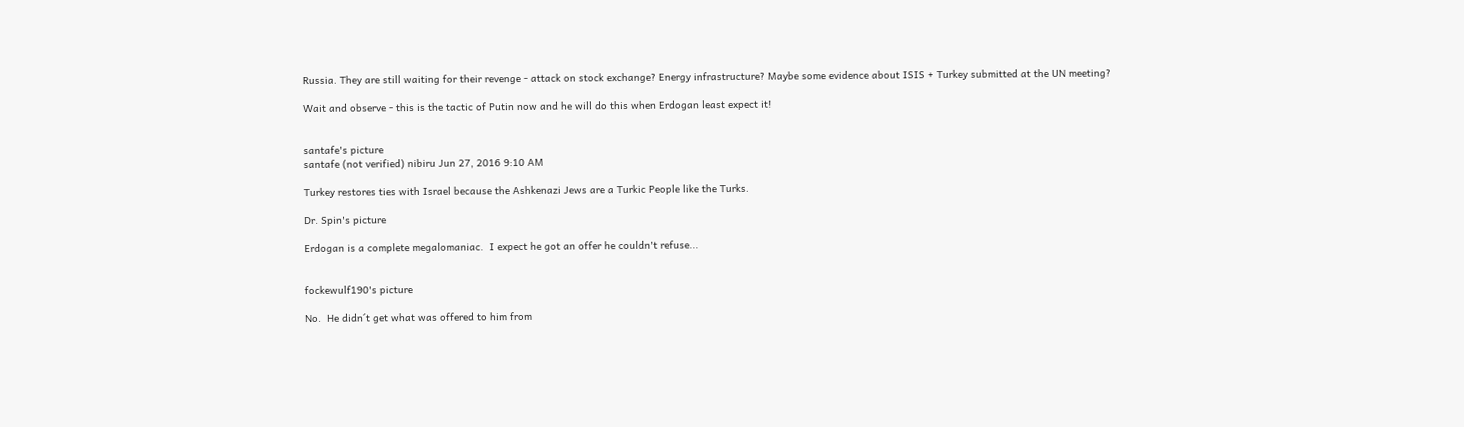Russia. They are still waiting for their revenge - attack on stock exchange? Energy infrastructure? Maybe some evidence about ISIS + Turkey submitted at the UN meeting?

Wait and observe - this is the tactic of Putin now and he will do this when Erdogan least expect it!


santafe's picture
santafe (not verified) nibiru Jun 27, 2016 9:10 AM

Turkey restores ties with Israel because the Ashkenazi Jews are a Turkic People like the Turks.

Dr. Spin's picture

Erdogan is a complete megalomaniac.  I expect he got an offer he couldn't refuse...


fockewulf190's picture

No.  He didn´t get what was offered to him from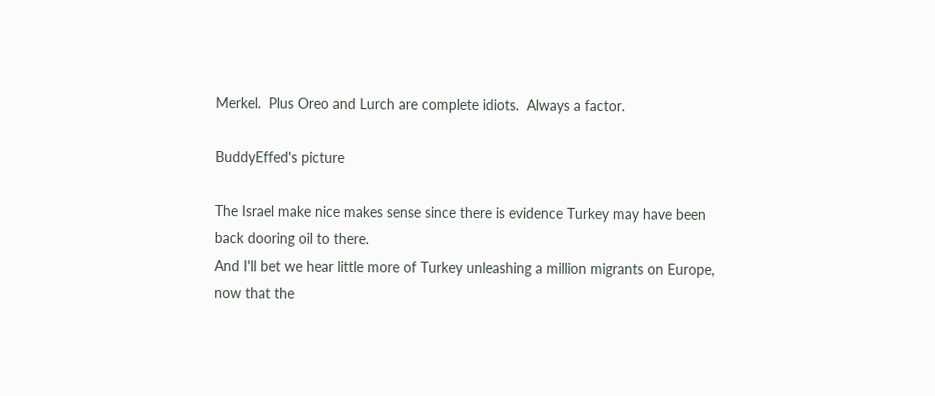Merkel.  Plus Oreo and Lurch are complete idiots.  Always a factor.

BuddyEffed's picture

The Israel make nice makes sense since there is evidence Turkey may have been back dooring oil to there.
And I'll bet we hear little more of Turkey unleashing a million migrants on Europe, now that the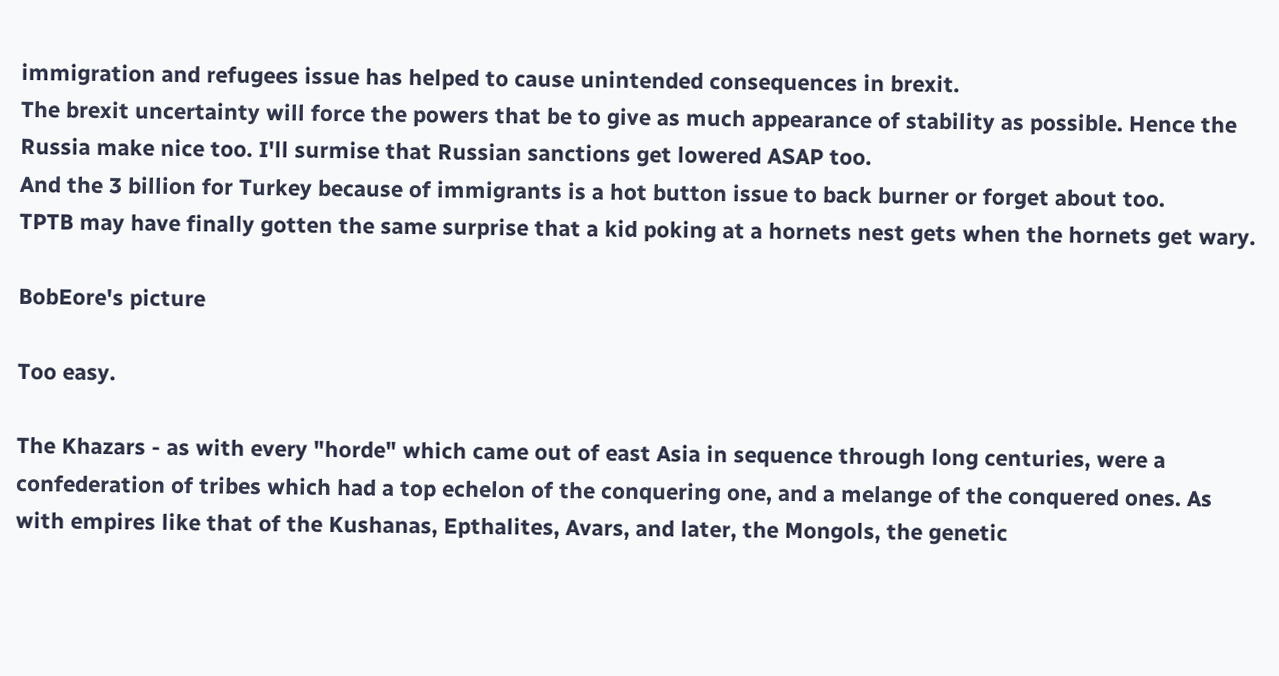immigration and refugees issue has helped to cause unintended consequences in brexit.
The brexit uncertainty will force the powers that be to give as much appearance of stability as possible. Hence the Russia make nice too. I'll surmise that Russian sanctions get lowered ASAP too.
And the 3 billion for Turkey because of immigrants is a hot button issue to back burner or forget about too.
TPTB may have finally gotten the same surprise that a kid poking at a hornets nest gets when the hornets get wary.

BobEore's picture

Too easy.

The Khazars - as with every "horde" which came out of east Asia in sequence through long centuries, were a confederation of tribes which had a top echelon of the conquering one, and a melange of the conquered ones. As with empires like that of the Kushanas, Epthalites, Avars, and later, the Mongols, the genetic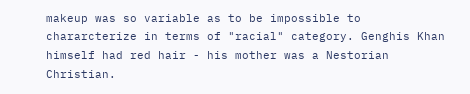makeup was so variable as to be impossible to chararcterize in terms of "racial" category. Genghis Khan himself had red hair - his mother was a Nestorian Christian.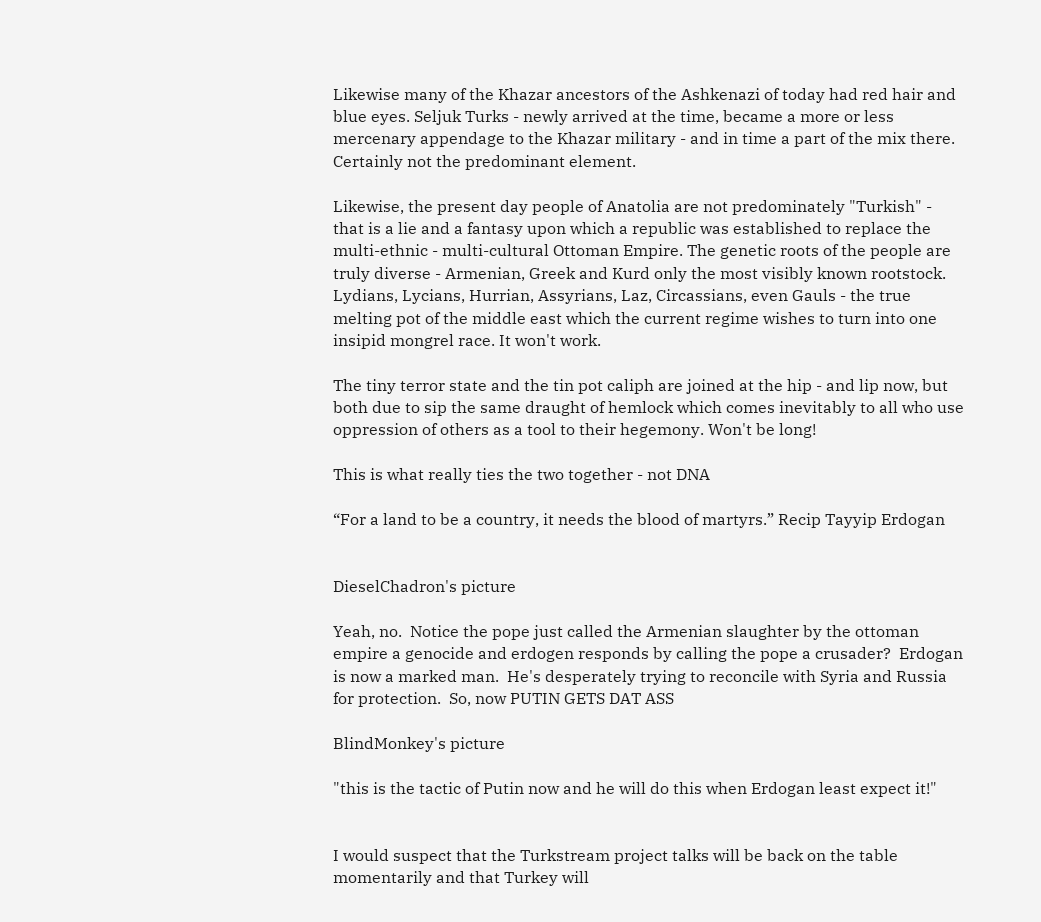Likewise many of the Khazar ancestors of the Ashkenazi of today had red hair and blue eyes. Seljuk Turks - newly arrived at the time, became a more or less mercenary appendage to the Khazar military - and in time a part of the mix there. Certainly not the predominant element.

Likewise, the present day people of Anatolia are not predominately "Turkish" - that is a lie and a fantasy upon which a republic was established to replace the multi-ethnic - multi-cultural Ottoman Empire. The genetic roots of the people are truly diverse - Armenian, Greek and Kurd only the most visibly known rootstock. Lydians, Lycians, Hurrian, Assyrians, Laz, Circassians, even Gauls - the true melting pot of the middle east which the current regime wishes to turn into one insipid mongrel race. It won't work.

The tiny terror state and the tin pot caliph are joined at the hip - and lip now, but both due to sip the same draught of hemlock which comes inevitably to all who use oppression of others as a tool to their hegemony. Won't be long!

This is what really ties the two together - not DNA

“For a land to be a country, it needs the blood of martyrs.” Recip Tayyip Erdogan


DieselChadron's picture

Yeah, no.  Notice the pope just called the Armenian slaughter by the ottoman empire a genocide and erdogen responds by calling the pope a crusader?  Erdogan is now a marked man.  He's desperately trying to reconcile with Syria and Russia for protection.  So, now PUTIN GETS DAT ASS

BlindMonkey's picture

"this is the tactic of Putin now and he will do this when Erdogan least expect it!"


I would suspect that the Turkstream project talks will be back on the table momentarily and that Turkey will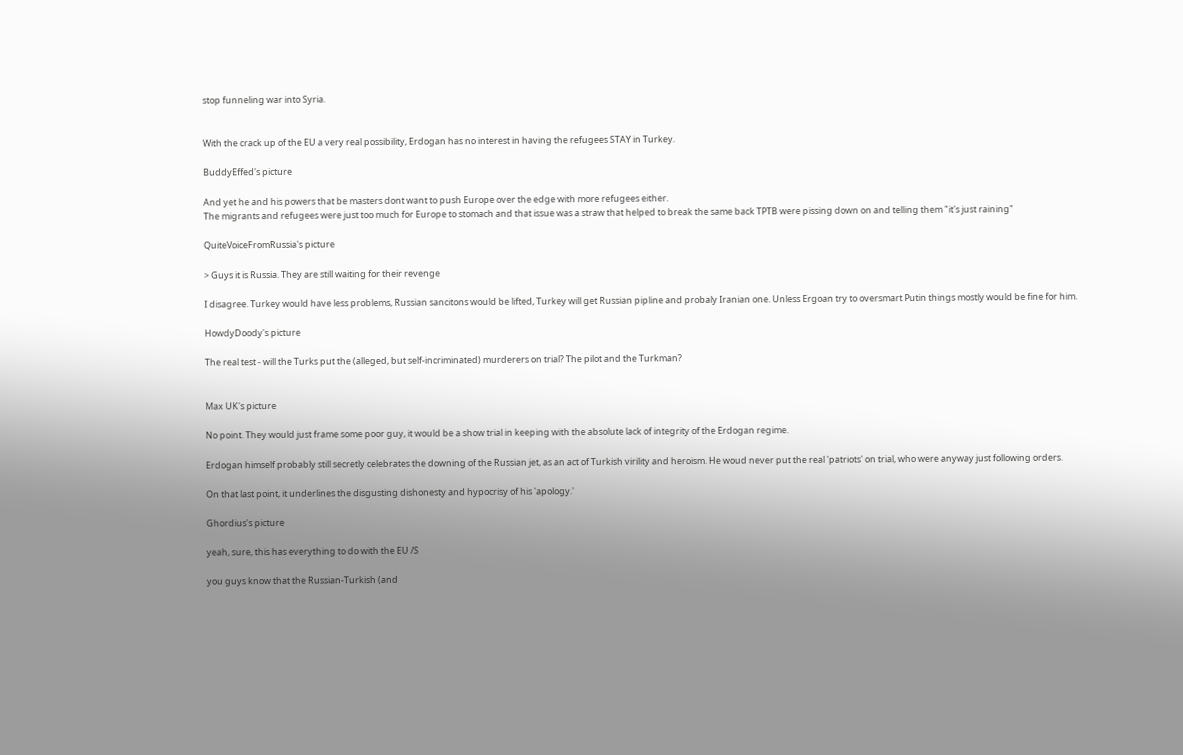stop funneling war into Syria.


With the crack up of the EU a very real possibility, Erdogan has no interest in having the refugees STAY in Turkey.

BuddyEffed's picture

And yet he and his powers that be masters dont want to push Europe over the edge with more refugees either.
The migrants and refugees were just too much for Europe to stomach and that issue was a straw that helped to break the same back TPTB were pissing down on and telling them "it's just raining"

QuiteVoiceFromRussia's picture

> Guys it is Russia. They are still waiting for their revenge

I disagree. Turkey would have less problems, Russian sancitons would be lifted, Turkey will get Russian pipline and probaly Iranian one. Unless Ergoan try to oversmart Putin things mostly would be fine for him.

HowdyDoody's picture

The real test - will the Turks put the (alleged, but self-incriminated) murderers on trial? The pilot and the Turkman?


Max UK's picture

No point. They would just frame some poor guy, it would be a show trial in keeping with the absolute lack of integrity of the Erdogan regime.

Erdogan himself probably still secretly celebrates the downing of the Russian jet, as an act of Turkish virility and heroism. He woud never put the real 'patriots' on trial, who were anyway just following orders.

On that last point, it underlines the disgusting dishonesty and hypocrisy of his 'apology.'

Ghordius's picture

yeah, sure, this has everything to do with the EU /S

you guys know that the Russian-Turkish (and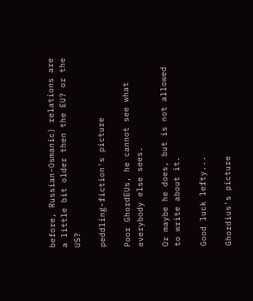before, Russian-Osmanic) relations are a little bit older then the EU? or the US?

peddling-fiction's picture

Poor GhordEUs, he cannot see what everybody else sees.

Or maybe he does, but is not allowed to write about it.

Good luck lefty...

Ghordius's picture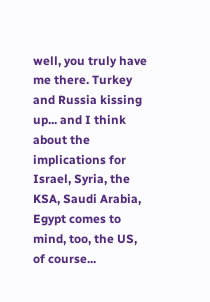well, you truly have me there. Turkey and Russia kissing up... and I think about the implications for Israel, Syria, the KSA, Saudi Arabia, Egypt comes to mind, too, the US, of course...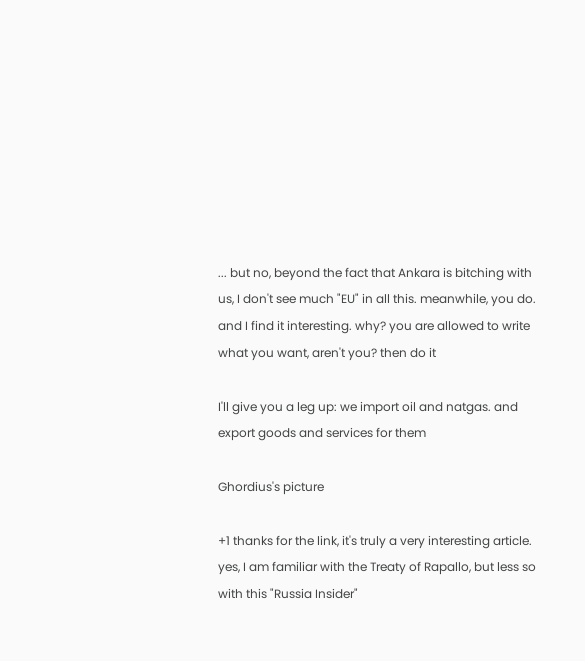... but no, beyond the fact that Ankara is bitching with us, I don't see much "EU" in all this. meanwhile, you do. and I find it interesting. why? you are allowed to write what you want, aren't you? then do it

I'll give you a leg up: we import oil and natgas. and export goods and services for them

Ghordius's picture

+1 thanks for the link, it's truly a very interesting article. yes, I am familiar with the Treaty of Rapallo, but less so with this "Russia Insider"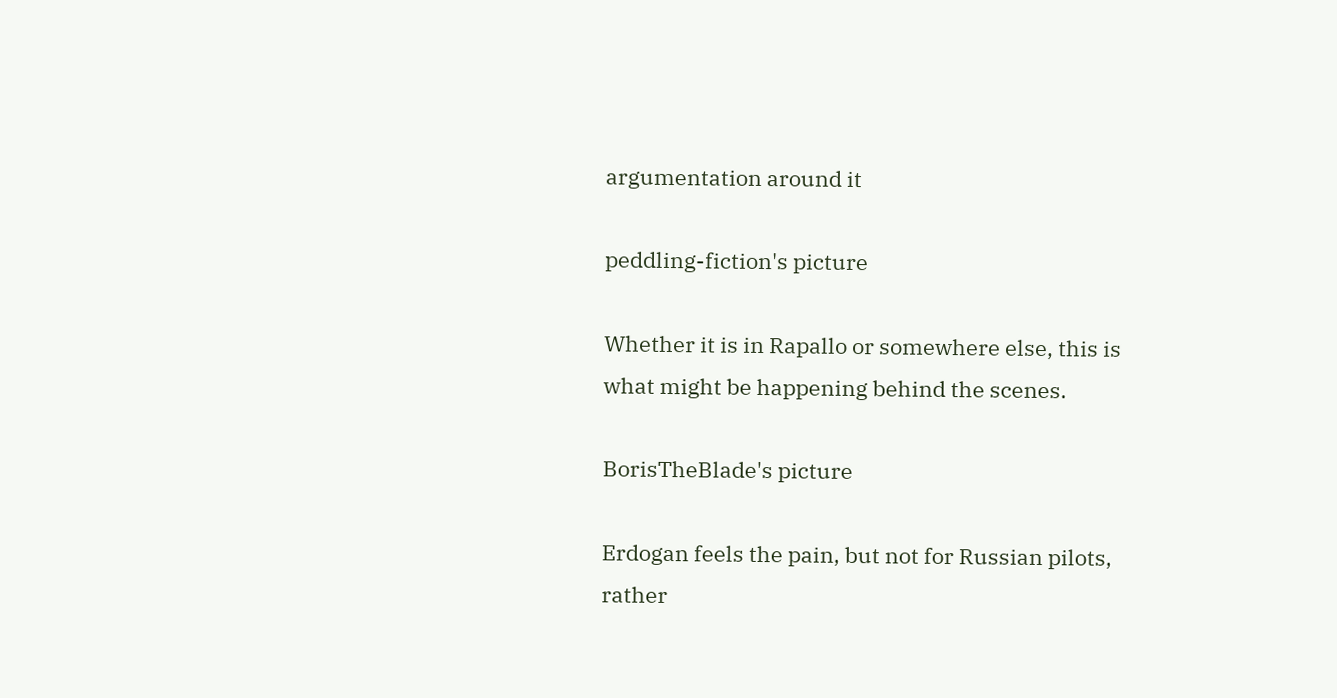argumentation around it

peddling-fiction's picture

Whether it is in Rapallo or somewhere else, this is what might be happening behind the scenes.

BorisTheBlade's picture

Erdogan feels the pain, but not for Russian pilots, rather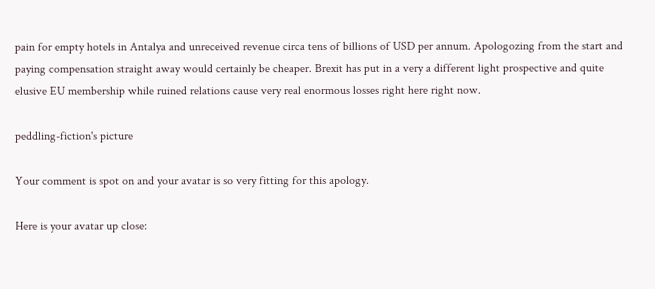pain for empty hotels in Antalya and unreceived revenue circa tens of billions of USD per annum. Apologozing from the start and paying compensation straight away would certainly be cheaper. Brexit has put in a very a different light prospective and quite elusive EU membership while ruined relations cause very real enormous losses right here right now.

peddling-fiction's picture

Your comment is spot on and your avatar is so very fitting for this apology.

Here is your avatar up close: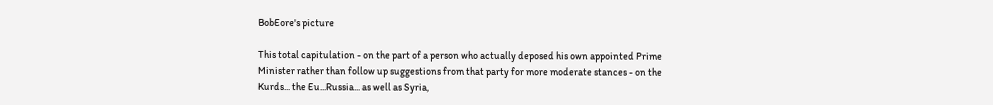BobEore's picture

This total capitulation - on the part of a person who actually deposed his own appointed Prime Minister rather than follow up suggestions from that party for more moderate stances - on the Kurds... the Eu...Russia... as well as Syria,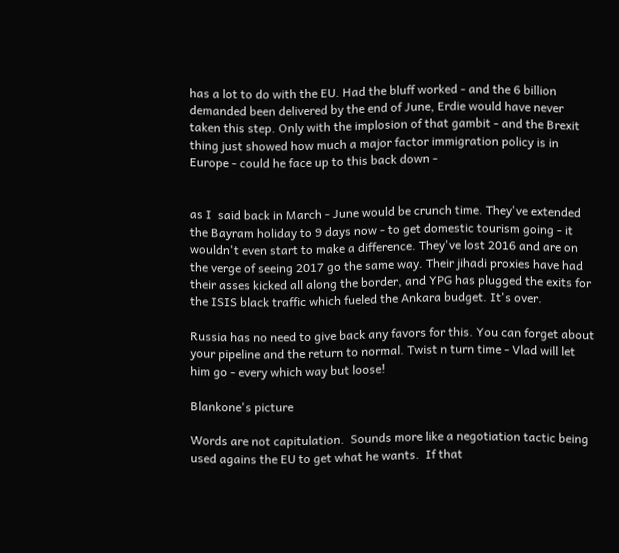has a lot to do with the EU. Had the bluff worked - and the 6 billion demanded been delivered by the end of June, Erdie would have never taken this step. Only with the implosion of that gambit - and the Brexit thing just showed how much a major factor immigration policy is in Europe - could he face up to this back down -


as I  said back in March - June would be crunch time. They've extended the Bayram holiday to 9 days now - to get domestic tourism going - it wouldn't even start to make a difference. They've lost 2016 and are on the verge of seeing 2017 go the same way. Their jihadi proxies have had their asses kicked all along the border, and YPG has plugged the exits for the ISIS black traffic which fueled the Ankara budget. It's over.

Russia has no need to give back any favors for this. You can forget about your pipeline and the return to normal. Twist n turn time - Vlad will let him go - every which way but loose!

Blankone's picture

Words are not capitulation.  Sounds more like a negotiation tactic being used agains the EU to get what he wants.  If that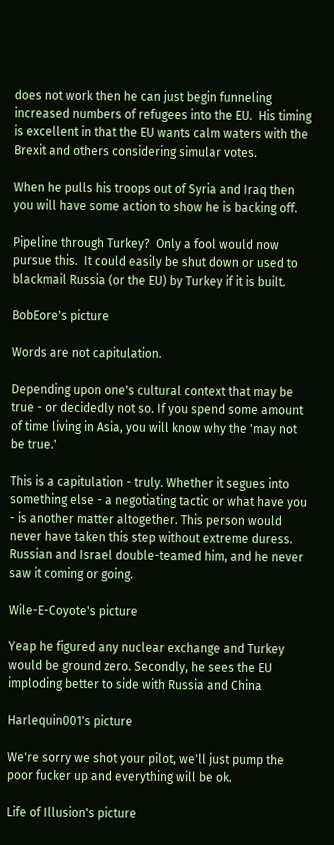does not work then he can just begin funneling increased numbers of refugees into the EU.  His timing is excellent in that the EU wants calm waters with the Brexit and others considering simular votes.

When he pulls his troops out of Syria and Iraq then you will have some action to show he is backing off.

Pipeline through Turkey?  Only a fool would now pursue this.  It could easily be shut down or used to blackmail Russia (or the EU) by Turkey if it is built.

BobEore's picture

Words are not capitulation.

Depending upon one's cultural context that may be true - or decidedly not so. If you spend some amount of time living in Asia, you will know why the 'may not be true.'

This is a capitulation - truly. Whether it segues into something else - a negotiating tactic or what have you - is another matter altogether. This person would never have taken this step without extreme duress. Russian and Israel double-teamed him, and he never saw it coming or going.

Wile-E-Coyote's picture

Yeap he figured any nuclear exchange and Turkey would be ground zero. Secondly, he sees the EU imploding better to side with Russia and China

Harlequin001's picture

We're sorry we shot your pilot, we'll just pump the poor fucker up and everything will be ok.

Life of Illusion's picture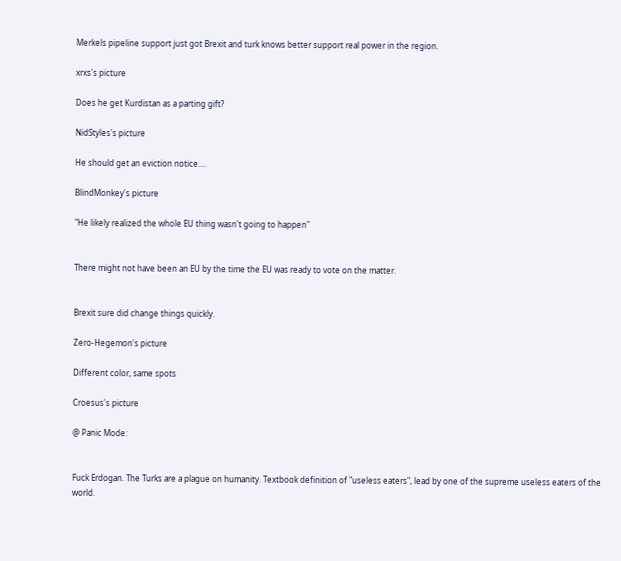Merkels pipeline support just got Brexit and turk knows better support real power in the region.

xrxs's picture

Does he get Kurdistan as a parting gift?

NidStyles's picture

He should get an eviction notice....

BlindMonkey's picture

"He likely realized the whole EU thing wasn't going to happen"


There might not have been an EU by the time the EU was ready to vote on the matter.


Brexit sure did change things quickly.

Zero-Hegemon's picture

Different color, same spots

Croesus's picture

@ Panic Mode:


Fuck Erdogan. The Turks are a plague on humanity. Textbook definition of "useless eaters", lead by one of the supreme useless eaters of the world.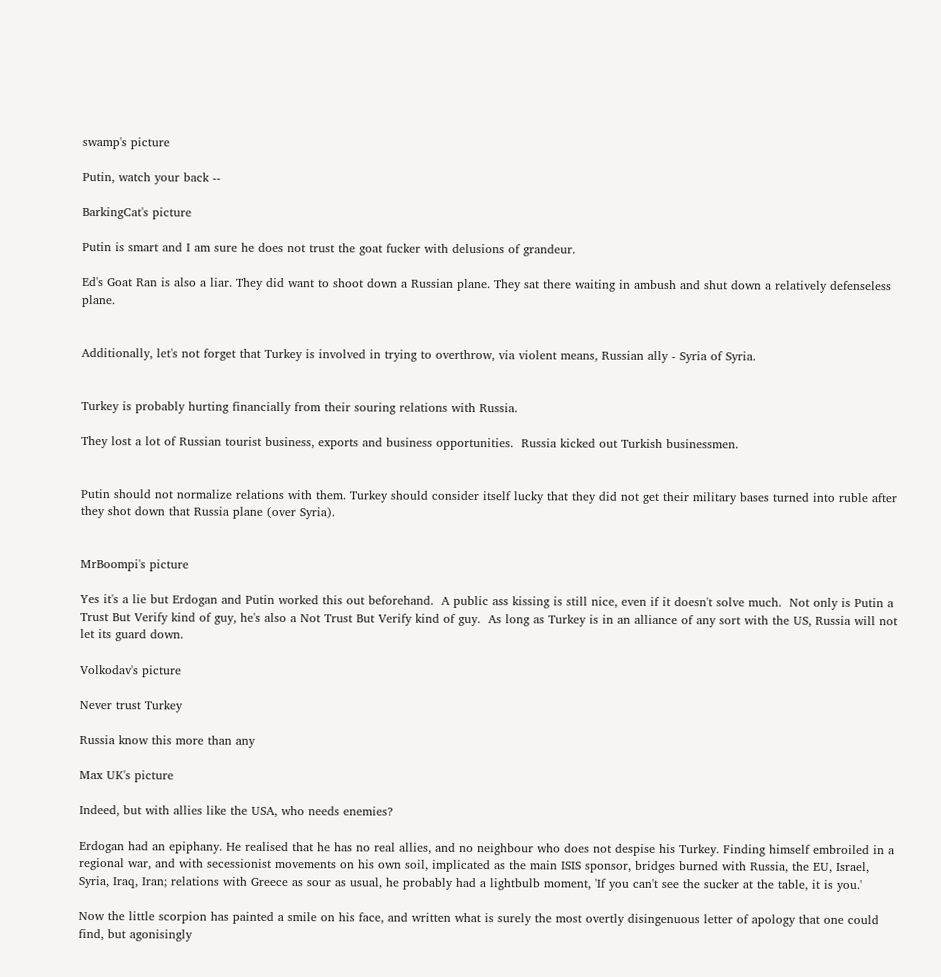swamp's picture

Putin, watch your back --

BarkingCat's picture

Putin is smart and I am sure he does not trust the goat fucker with delusions of grandeur.

Ed's Goat Ran is also a liar. They did want to shoot down a Russian plane. They sat there waiting in ambush and shut down a relatively defenseless plane.


Additionally, let's not forget that Turkey is involved in trying to overthrow, via violent means, Russian ally - Syria of Syria.


Turkey is probably hurting financially from their souring relations with Russia.

They lost a lot of Russian tourist business, exports and business opportunities.  Russia kicked out Turkish businessmen.


Putin should not normalize relations with them. Turkey should consider itself lucky that they did not get their military bases turned into ruble after they shot down that Russia plane (over Syria).


MrBoompi's picture

Yes it's a lie but Erdogan and Putin worked this out beforehand.  A public ass kissing is still nice, even if it doesn't solve much.  Not only is Putin a Trust But Verify kind of guy, he's also a Not Trust But Verify kind of guy.  As long as Turkey is in an alliance of any sort with the US, Russia will not let its guard down.

Volkodav's picture

Never trust Turkey

Russia know this more than any

Max UK's picture

Indeed, but with allies like the USA, who needs enemies?

Erdogan had an epiphany. He realised that he has no real allies, and no neighbour who does not despise his Turkey. Finding himself embroiled in a regional war, and with secessionist movements on his own soil, implicated as the main ISIS sponsor, bridges burned with Russia, the EU, Israel, Syria, Iraq, Iran; relations with Greece as sour as usual, he probably had a lightbulb moment, 'If you can't see the sucker at the table, it is you.'

Now the little scorpion has painted a smile on his face, and written what is surely the most overtly disingenuous letter of apology that one could find, but agonisingly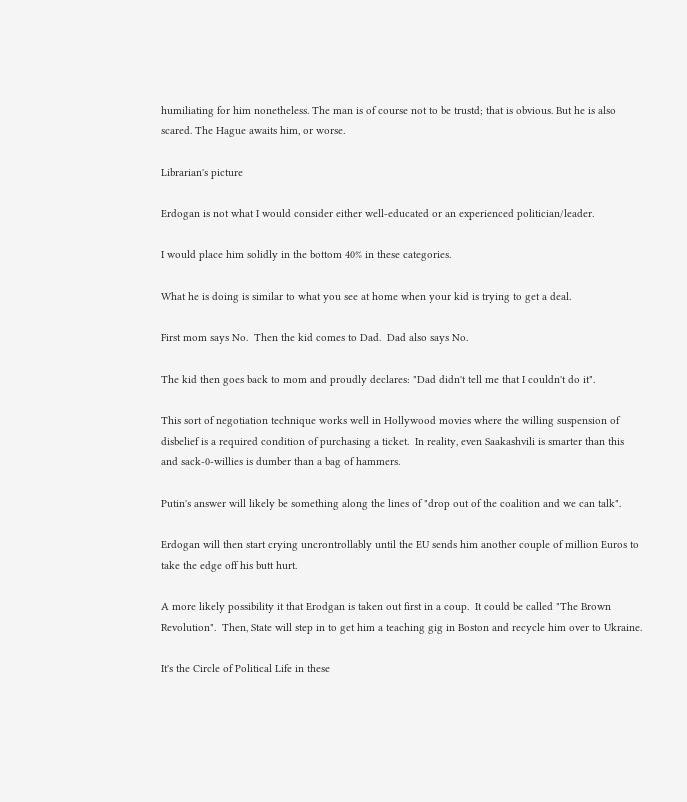humiliating for him nonetheless. The man is of course not to be trustd; that is obvious. But he is also scared. The Hague awaits him, or worse.

Librarian's picture

Erdogan is not what I would consider either well-educated or an experienced politician/leader.

I would place him solidly in the bottom 40% in these categories.

What he is doing is similar to what you see at home when your kid is trying to get a deal.

First mom says No.  Then the kid comes to Dad.  Dad also says No.

The kid then goes back to mom and proudly declares: "Dad didn't tell me that I couldn't do it".

This sort of negotiation technique works well in Hollywood movies where the willing suspension of disbelief is a required condition of purchasing a ticket.  In reality, even Saakashvili is smarter than this and sack-0-willies is dumber than a bag of hammers.

Putin's answer will likely be something along the lines of "drop out of the coalition and we can talk".

Erdogan will then start crying uncrontrollably until the EU sends him another couple of million Euros to take the edge off his butt hurt.

A more likely possibility it that Erodgan is taken out first in a coup.  It could be called "The Brown Revolution".  Then, State will step in to get him a teaching gig in Boston and recycle him over to Ukraine.

It's the Circle of Political Life in these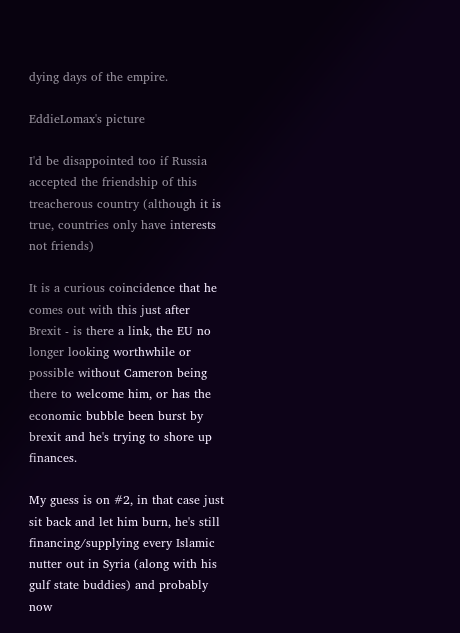dying days of the empire.

EddieLomax's picture

I'd be disappointed too if Russia accepted the friendship of this treacherous country (although it is true, countries only have interests not friends)

It is a curious coincidence that he comes out with this just after Brexit - is there a link, the EU no longer looking worthwhile or possible without Cameron being there to welcome him, or has the economic bubble been burst by brexit and he's trying to shore up finances.

My guess is on #2, in that case just sit back and let him burn, he's still financing/supplying every Islamic nutter out in Syria (along with his gulf state buddies) and probably now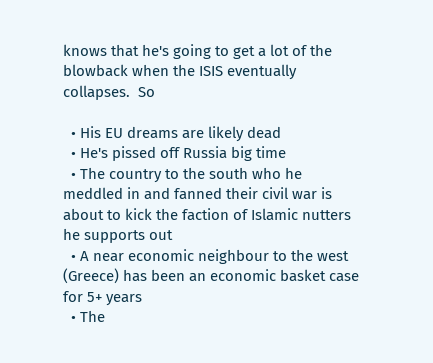knows that he's going to get a lot of the blowback when the ISIS eventually collapses.  So

  • His EU dreams are likely dead
  • He's pissed off Russia big time
  • The country to the south who he meddled in and fanned their civil war is about to kick the faction of Islamic nutters he supports out
  • A near economic neighbour to the west (Greece) has been an economic basket case for 5+ years
  • The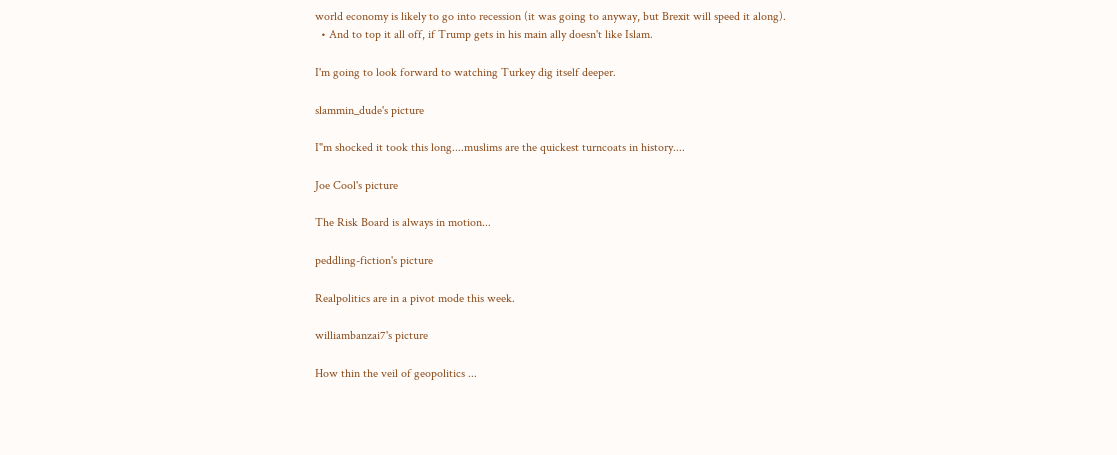world economy is likely to go into recession (it was going to anyway, but Brexit will speed it along).
  • And to top it all off, if Trump gets in his main ally doesn't like Islam.

I'm going to look forward to watching Turkey dig itself deeper.

slammin_dude's picture

I"m shocked it took this long....muslims are the quickest turncoats in history....

Joe Cool's picture

The Risk Board is always in motion...

peddling-fiction's picture

Realpolitics are in a pivot mode this week.

williambanzai7's picture

How thin the veil of geopolitics ...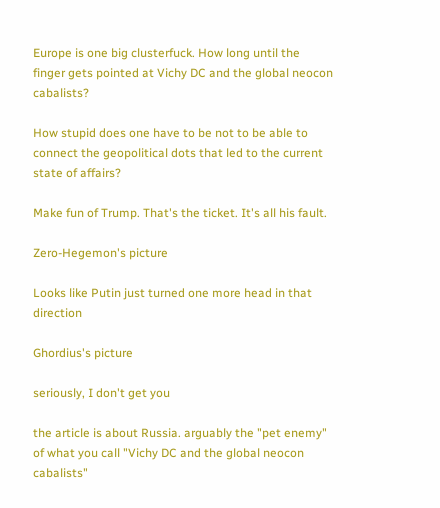Europe is one big clusterfuck. How long until the finger gets pointed at Vichy DC and the global neocon cabalists?

How stupid does one have to be not to be able to connect the geopolitical dots that led to the current state of affairs?

Make fun of Trump. That's the ticket. It's all his fault.

Zero-Hegemon's picture

Looks like Putin just turned one more head in that direction

Ghordius's picture

seriously, I don't get you

the article is about Russia. arguably the "pet enemy" of what you call "Vichy DC and the global neocon cabalists"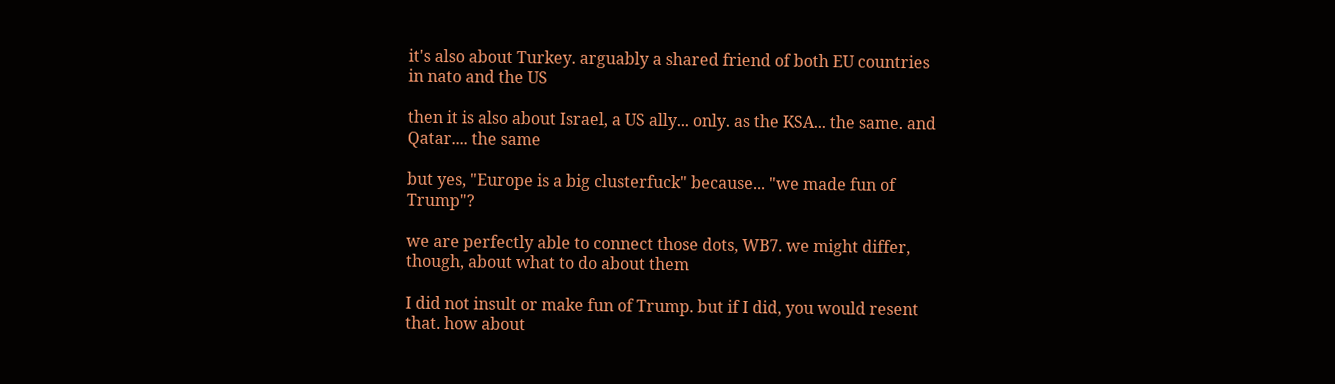it's also about Turkey. arguably a shared friend of both EU countries in nato and the US

then it is also about Israel, a US ally... only. as the KSA... the same. and Qatar.... the same

but yes, "Europe is a big clusterfuck" because... "we made fun of Trump"?

we are perfectly able to connect those dots, WB7. we might differ, though, about what to do about them

I did not insult or make fun of Trump. but if I did, you would resent that. how about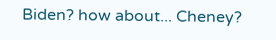Biden? how about... Cheney?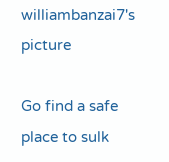williambanzai7's picture

Go find a safe place to sulk